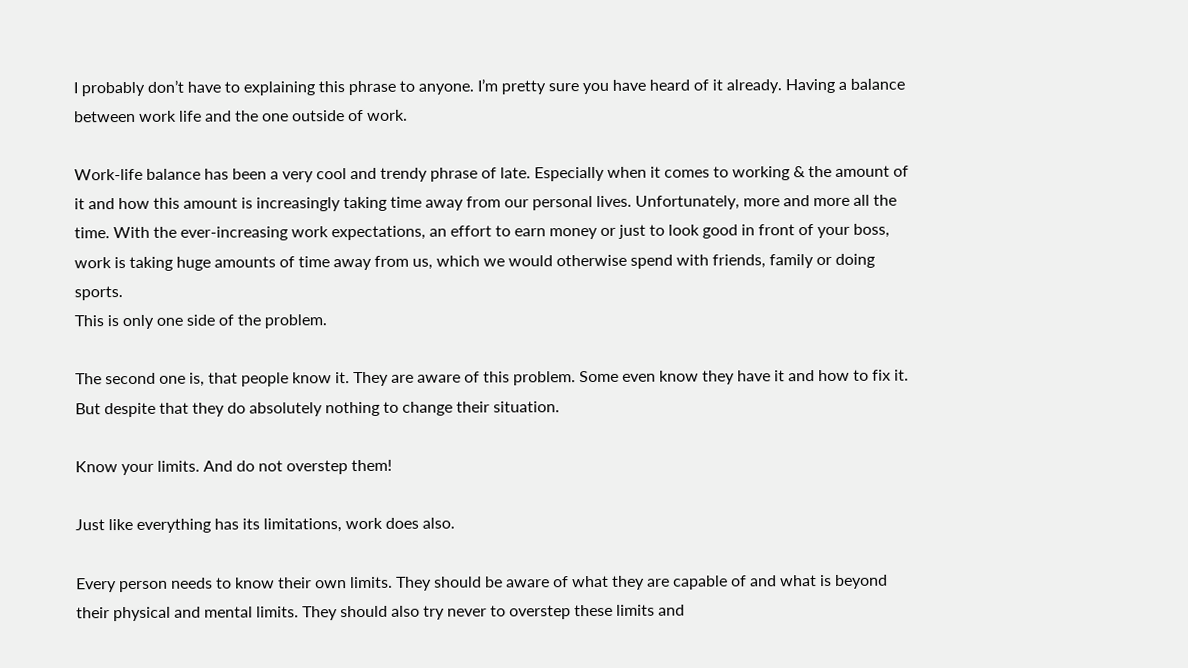I probably don’t have to explaining this phrase to anyone. I’m pretty sure you have heard of it already. Having a balance between work life and the one outside of work.

Work-life balance has been a very cool and trendy phrase of late. Especially when it comes to working & the amount of it and how this amount is increasingly taking time away from our personal lives. Unfortunately, more and more all the time. With the ever-increasing work expectations, an effort to earn money or just to look good in front of your boss, work is taking huge amounts of time away from us, which we would otherwise spend with friends, family or doing sports.
This is only one side of the problem.

The second one is, that people know it. They are aware of this problem. Some even know they have it and how to fix it. But despite that they do absolutely nothing to change their situation.

Know your limits. And do not overstep them!

Just like everything has its limitations, work does also.

Every person needs to know their own limits. They should be aware of what they are capable of and what is beyond their physical and mental limits. They should also try never to overstep these limits and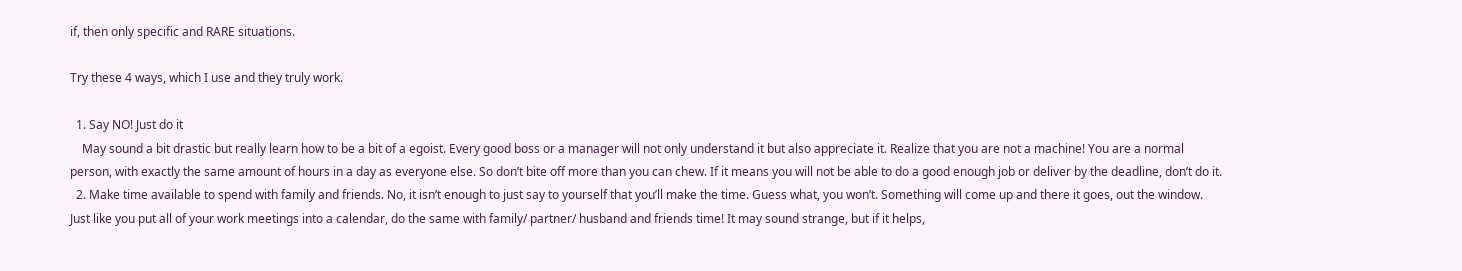if, then only specific and RARE situations.

Try these 4 ways, which I use and they truly work.

  1. Say NO! Just do it
    May sound a bit drastic but really learn how to be a bit of a egoist. Every good boss or a manager will not only understand it but also appreciate it. Realize that you are not a machine! You are a normal person, with exactly the same amount of hours in a day as everyone else. So don’t bite off more than you can chew. If it means you will not be able to do a good enough job or deliver by the deadline, don’t do it.
  2. Make time available to spend with family and friends. No, it isn’t enough to just say to yourself that you’ll make the time. Guess what, you won’t. Something will come up and there it goes, out the window. Just like you put all of your work meetings into a calendar, do the same with family/ partner/ husband and friends time! It may sound strange, but if it helps,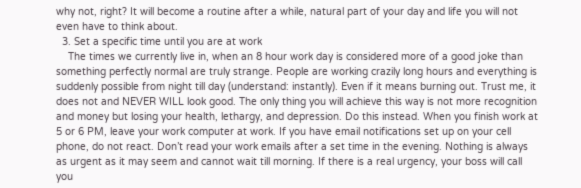why not, right? It will become a routine after a while, natural part of your day and life you will not even have to think about.
  3. Set a specific time until you are at work
    The times we currently live in, when an 8 hour work day is considered more of a good joke than something perfectly normal are truly strange. People are working crazily long hours and everything is suddenly possible from night till day (understand: instantly). Even if it means burning out. Trust me, it does not and NEVER WILL look good. The only thing you will achieve this way is not more recognition and money but losing your health, lethargy, and depression. Do this instead. When you finish work at 5 or 6 PM, leave your work computer at work. If you have email notifications set up on your cell phone, do not react. Don’t read your work emails after a set time in the evening. Nothing is always as urgent as it may seem and cannot wait till morning. If there is a real urgency, your boss will call you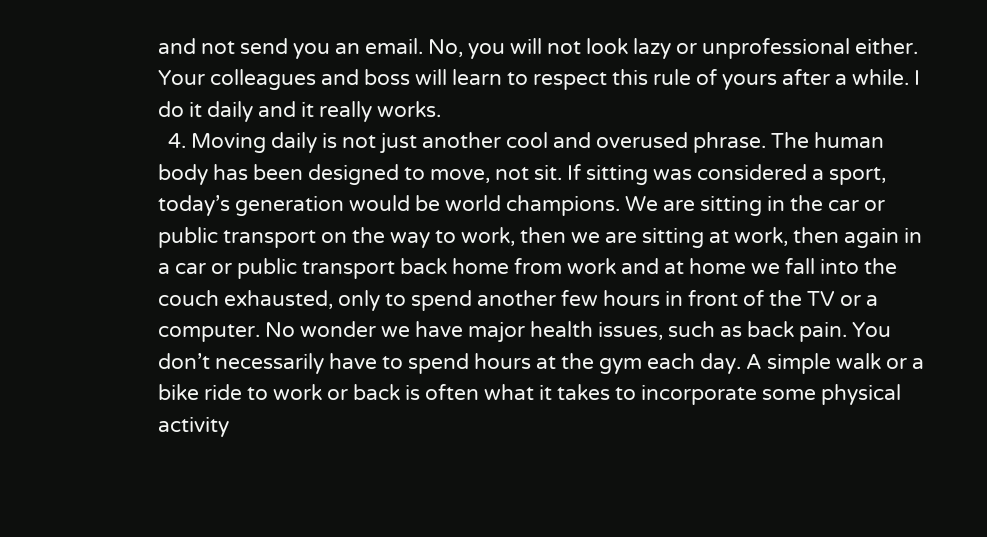and not send you an email. No, you will not look lazy or unprofessional either. Your colleagues and boss will learn to respect this rule of yours after a while. I do it daily and it really works.
  4. Moving daily is not just another cool and overused phrase. The human body has been designed to move, not sit. If sitting was considered a sport, today’s generation would be world champions. We are sitting in the car or public transport on the way to work, then we are sitting at work, then again in a car or public transport back home from work and at home we fall into the couch exhausted, only to spend another few hours in front of the TV or a computer. No wonder we have major health issues, such as back pain. You don’t necessarily have to spend hours at the gym each day. A simple walk or a bike ride to work or back is often what it takes to incorporate some physical activity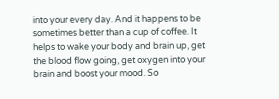into your every day. And it happens to be sometimes better than a cup of coffee. It helps to wake your body and brain up, get the blood flow going, get oxygen into your brain and boost your mood. So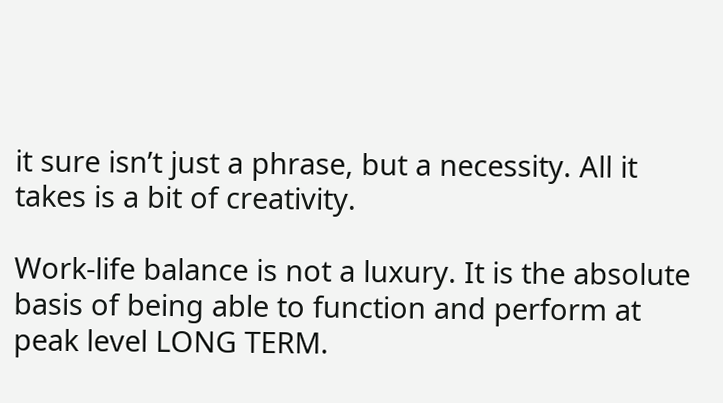it sure isn’t just a phrase, but a necessity. All it takes is a bit of creativity.

Work-life balance is not a luxury. It is the absolute basis of being able to function and perform at peak level LONG TERM.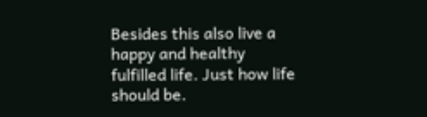Besides this also live a happy and healthy fulfilled life. Just how life should be.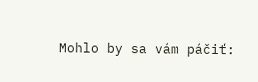Mohlo by sa vám páčiť: